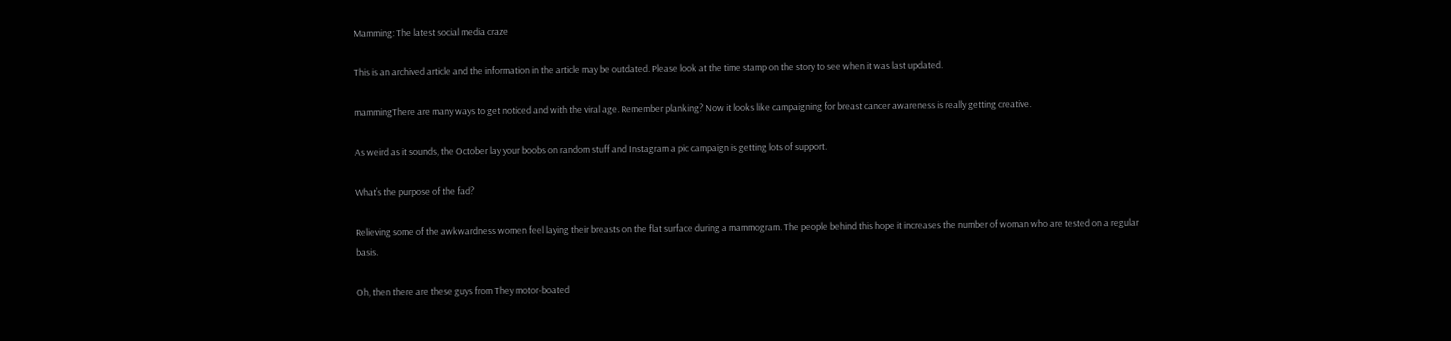Mamming: The latest social media craze

This is an archived article and the information in the article may be outdated. Please look at the time stamp on the story to see when it was last updated.

mammingThere are many ways to get noticed and with the viral age. Remember planking? Now it looks like campaigning for breast cancer awareness is really getting creative.

As weird as it sounds, the October lay your boobs on random stuff and Instagram a pic campaign is getting lots of support.

What’s the purpose of the fad?

Relieving some of the awkwardness women feel laying their breasts on the flat surface during a mammogram. The people behind this hope it increases the number of woman who are tested on a regular basis.

Oh, then there are these guys from They motor-boated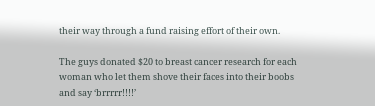their way through a fund raising effort of their own.

The guys donated $20 to breast cancer research for each woman who let them shove their faces into their boobs and say ‘brrrrr!!!!’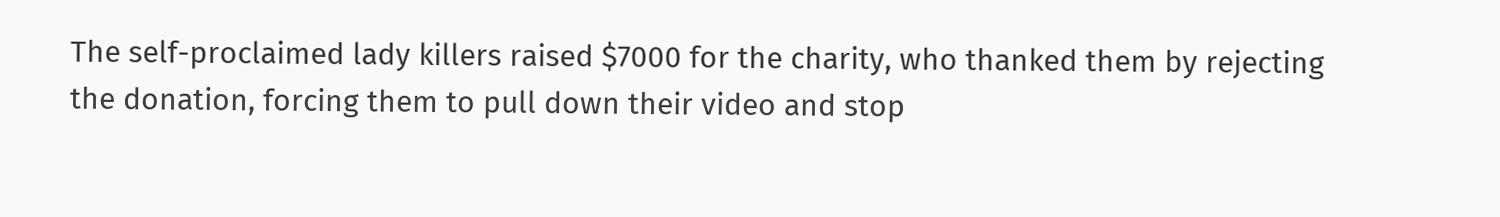The self-proclaimed lady killers raised $7000 for the charity, who thanked them by rejecting the donation, forcing them to pull down their video and stop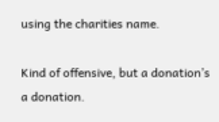using the charities name.

Kind of offensive, but a donation’s a donation.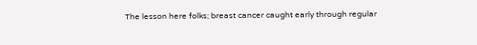The lesson here folks; breast cancer caught early through regular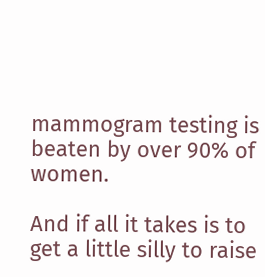mammogram testing is beaten by over 90% of women.

And if all it takes is to get a little silly to raise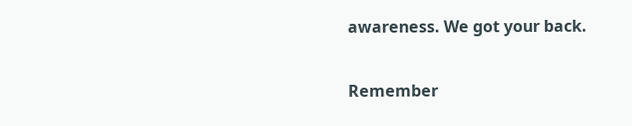awareness. We got your back.

Remember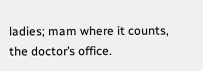ladies; mam where it counts, the doctor’s office.